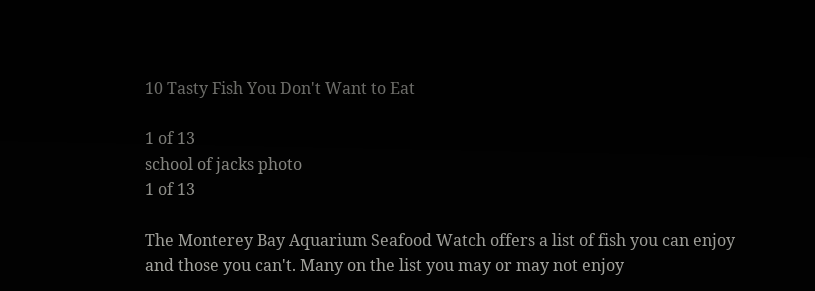10 Tasty Fish You Don't Want to Eat

1 of 13
school of jacks photo
1 of 13

The Monterey Bay Aquarium Seafood Watch offers a list of fish you can enjoy and those you can't. Many on the list you may or may not enjoy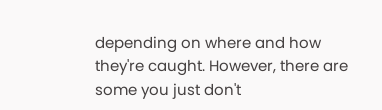depending on where and how they're caught. However, there are some you just don't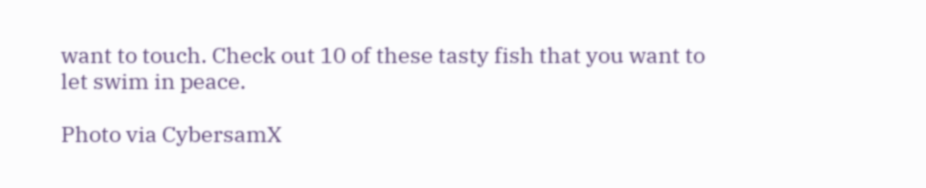want to touch. Check out 10 of these tasty fish that you want to let swim in peace.

Photo via CybersamX